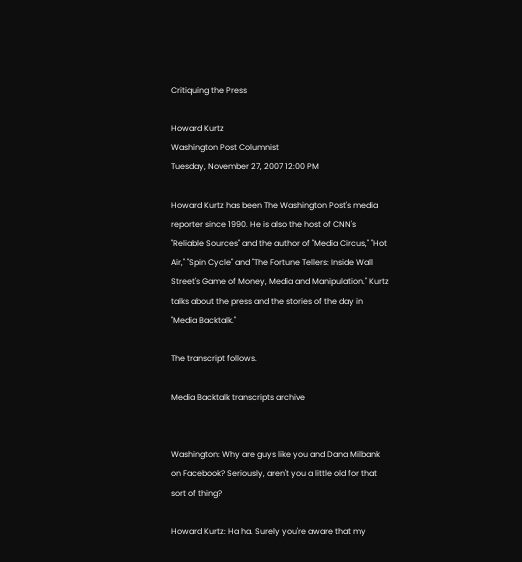Critiquing the Press

Howard Kurtz
Washington Post Columnist
Tuesday, November 27, 2007 12:00 PM

Howard Kurtz has been The Washington Post's media reporter since 1990. He is also the host of CNN's "Reliable Sources" and the author of "Media Circus," "Hot Air," "Spin Cycle" and "The Fortune Tellers: Inside Wall Street's Game of Money, Media and Manipulation." Kurtz talks about the press and the stories of the day in "Media Backtalk."

The transcript follows.

Media Backtalk transcripts archive


Washington: Why are guys like you and Dana Milbank on Facebook? Seriously, aren't you a little old for that sort of thing?

Howard Kurtz: Ha ha. Surely you're aware that my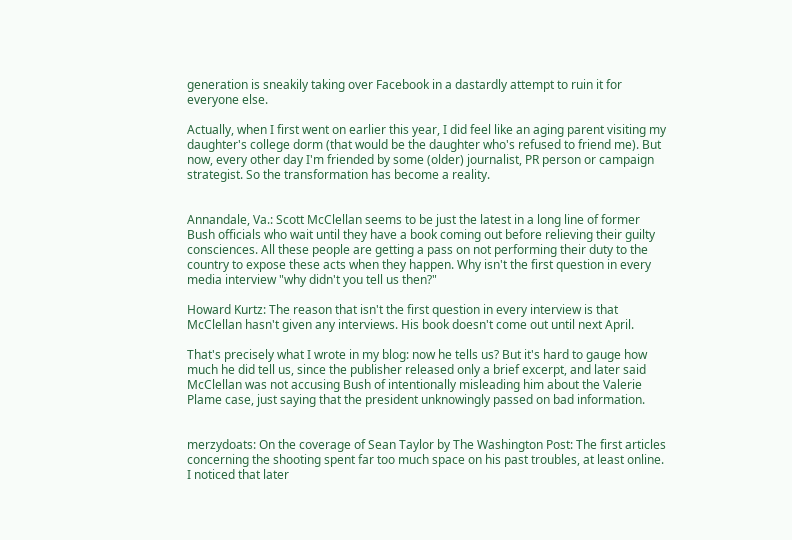generation is sneakily taking over Facebook in a dastardly attempt to ruin it for everyone else.

Actually, when I first went on earlier this year, I did feel like an aging parent visiting my daughter's college dorm (that would be the daughter who's refused to friend me). But now, every other day I'm friended by some (older) journalist, PR person or campaign strategist. So the transformation has become a reality.


Annandale, Va.: Scott McClellan seems to be just the latest in a long line of former Bush officials who wait until they have a book coming out before relieving their guilty consciences. All these people are getting a pass on not performing their duty to the country to expose these acts when they happen. Why isn't the first question in every media interview "why didn't you tell us then?"

Howard Kurtz: The reason that isn't the first question in every interview is that McClellan hasn't given any interviews. His book doesn't come out until next April.

That's precisely what I wrote in my blog: now he tells us? But it's hard to gauge how much he did tell us, since the publisher released only a brief excerpt, and later said McClellan was not accusing Bush of intentionally misleading him about the Valerie Plame case, just saying that the president unknowingly passed on bad information.


merzydoats: On the coverage of Sean Taylor by The Washington Post: The first articles concerning the shooting spent far too much space on his past troubles, at least online. I noticed that later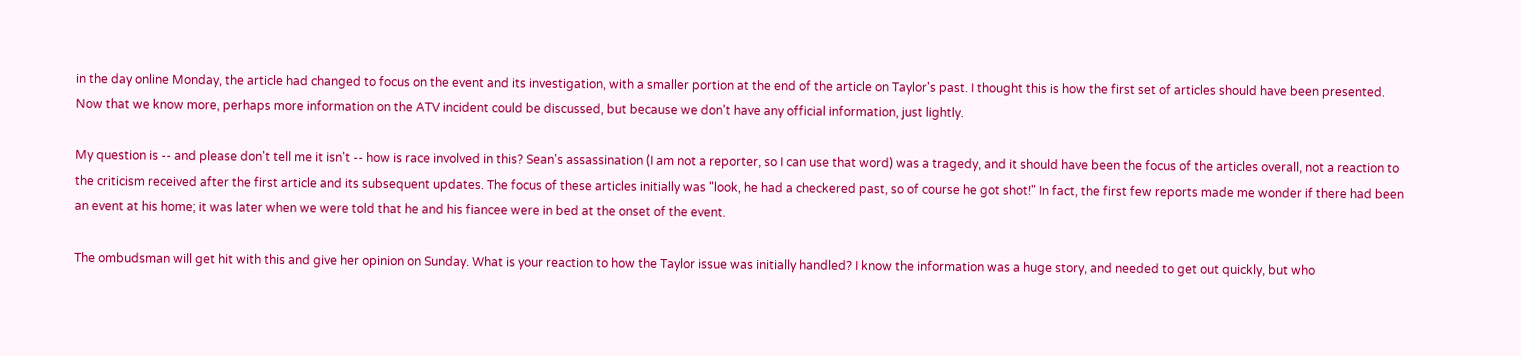in the day online Monday, the article had changed to focus on the event and its investigation, with a smaller portion at the end of the article on Taylor's past. I thought this is how the first set of articles should have been presented. Now that we know more, perhaps more information on the ATV incident could be discussed, but because we don't have any official information, just lightly.

My question is -- and please don't tell me it isn't -- how is race involved in this? Sean's assassination (I am not a reporter, so I can use that word) was a tragedy, and it should have been the focus of the articles overall, not a reaction to the criticism received after the first article and its subsequent updates. The focus of these articles initially was "look, he had a checkered past, so of course he got shot!" In fact, the first few reports made me wonder if there had been an event at his home; it was later when we were told that he and his fiancee were in bed at the onset of the event.

The ombudsman will get hit with this and give her opinion on Sunday. What is your reaction to how the Taylor issue was initially handled? I know the information was a huge story, and needed to get out quickly, but who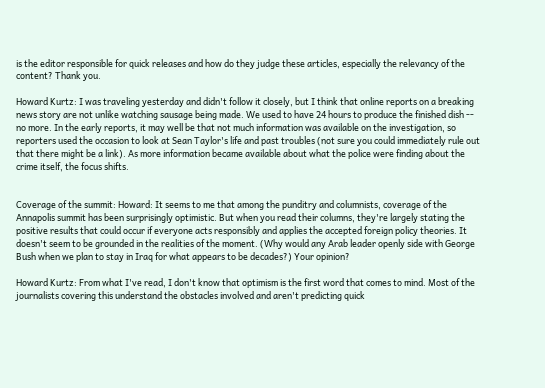is the editor responsible for quick releases and how do they judge these articles, especially the relevancy of the content? Thank you.

Howard Kurtz: I was traveling yesterday and didn't follow it closely, but I think that online reports on a breaking news story are not unlike watching sausage being made. We used to have 24 hours to produce the finished dish -- no more. In the early reports, it may well be that not much information was available on the investigation, so reporters used the occasion to look at Sean Taylor's life and past troubles (not sure you could immediately rule out that there might be a link). As more information became available about what the police were finding about the crime itself, the focus shifts.


Coverage of the summit: Howard: It seems to me that among the punditry and columnists, coverage of the Annapolis summit has been surprisingly optimistic. But when you read their columns, they're largely stating the positive results that could occur if everyone acts responsibly and applies the accepted foreign policy theories. It doesn't seem to be grounded in the realities of the moment. (Why would any Arab leader openly side with George Bush when we plan to stay in Iraq for what appears to be decades?) Your opinion?

Howard Kurtz: From what I've read, I don't know that optimism is the first word that comes to mind. Most of the journalists covering this understand the obstacles involved and aren't predicting quick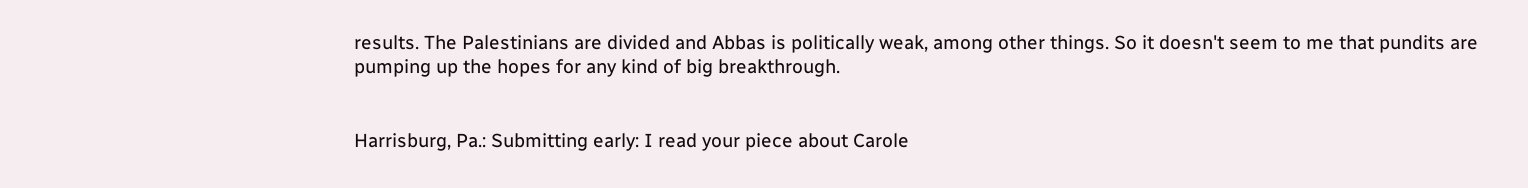results. The Palestinians are divided and Abbas is politically weak, among other things. So it doesn't seem to me that pundits are pumping up the hopes for any kind of big breakthrough.


Harrisburg, Pa.: Submitting early: I read your piece about Carole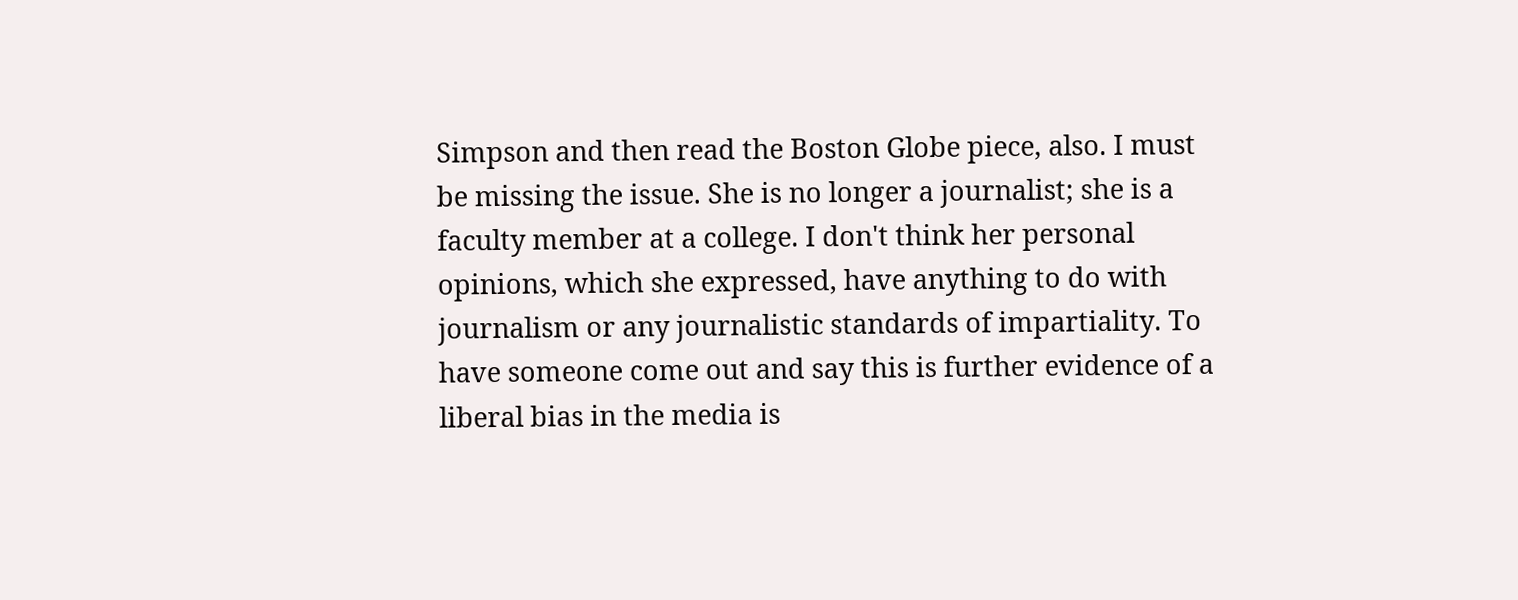Simpson and then read the Boston Globe piece, also. I must be missing the issue. She is no longer a journalist; she is a faculty member at a college. I don't think her personal opinions, which she expressed, have anything to do with journalism or any journalistic standards of impartiality. To have someone come out and say this is further evidence of a liberal bias in the media is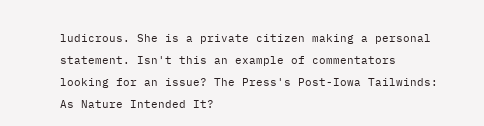ludicrous. She is a private citizen making a personal statement. Isn't this an example of commentators looking for an issue? The Press's Post-Iowa Tailwinds: As Nature Intended It?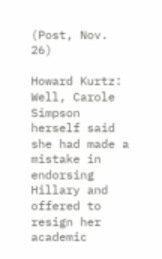(Post, Nov. 26)

Howard Kurtz: Well, Carole Simpson herself said she had made a mistake in endorsing Hillary and offered to resign her academic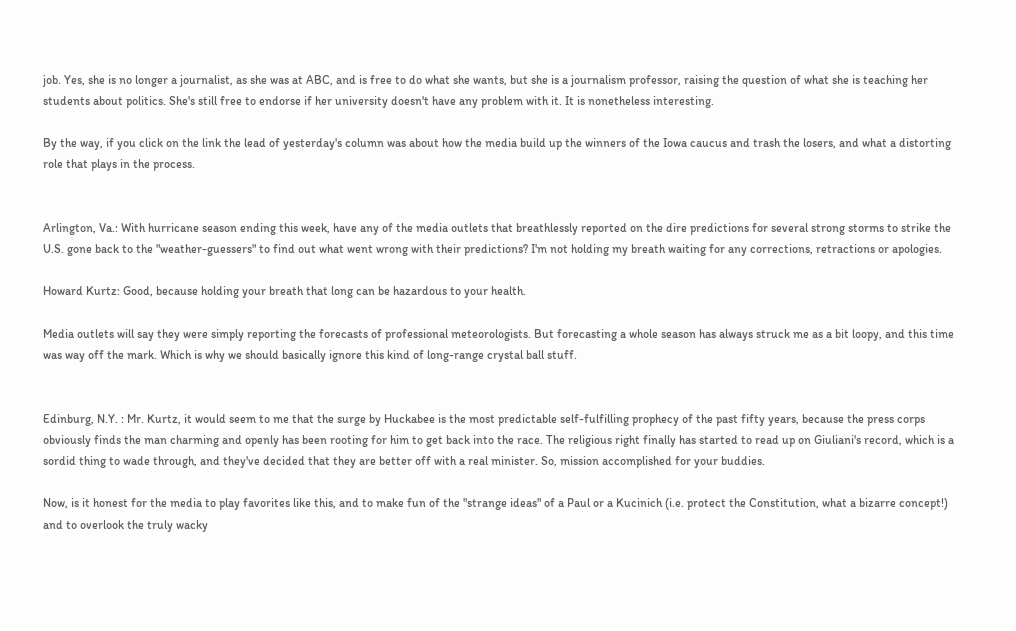job. Yes, she is no longer a journalist, as she was at ABC, and is free to do what she wants, but she is a journalism professor, raising the question of what she is teaching her students about politics. She's still free to endorse if her university doesn't have any problem with it. It is nonetheless interesting.

By the way, if you click on the link the lead of yesterday's column was about how the media build up the winners of the Iowa caucus and trash the losers, and what a distorting role that plays in the process.


Arlington, Va.: With hurricane season ending this week, have any of the media outlets that breathlessly reported on the dire predictions for several strong storms to strike the U.S. gone back to the "weather-guessers" to find out what went wrong with their predictions? I'm not holding my breath waiting for any corrections, retractions or apologies.

Howard Kurtz: Good, because holding your breath that long can be hazardous to your health.

Media outlets will say they were simply reporting the forecasts of professional meteorologists. But forecasting a whole season has always struck me as a bit loopy, and this time was way off the mark. Which is why we should basically ignore this kind of long-range crystal ball stuff.


Edinburg, N.Y. : Mr. Kurtz, it would seem to me that the surge by Huckabee is the most predictable self-fulfilling prophecy of the past fifty years, because the press corps obviously finds the man charming and openly has been rooting for him to get back into the race. The religious right finally has started to read up on Giuliani's record, which is a sordid thing to wade through, and they've decided that they are better off with a real minister. So, mission accomplished for your buddies.

Now, is it honest for the media to play favorites like this, and to make fun of the "strange ideas" of a Paul or a Kucinich (i.e. protect the Constitution, what a bizarre concept!) and to overlook the truly wacky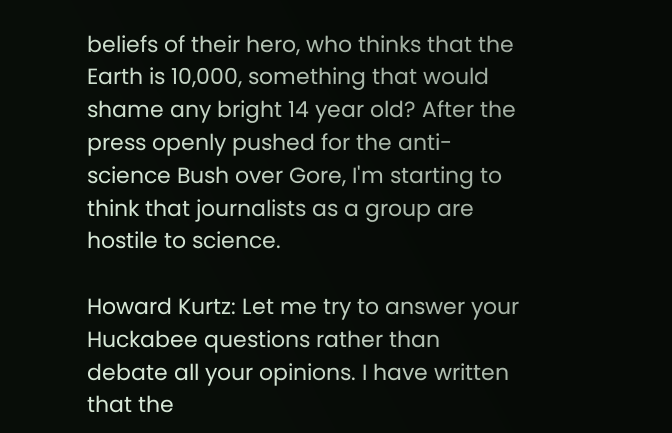beliefs of their hero, who thinks that the Earth is 10,000, something that would shame any bright 14 year old? After the press openly pushed for the anti-science Bush over Gore, I'm starting to think that journalists as a group are hostile to science.

Howard Kurtz: Let me try to answer your Huckabee questions rather than debate all your opinions. I have written that the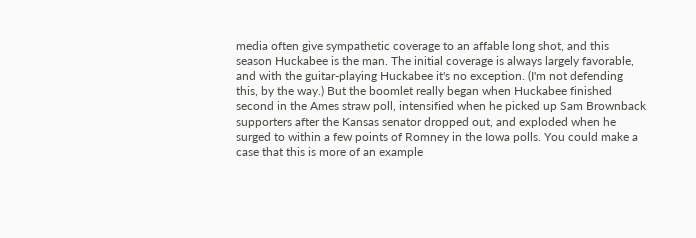media often give sympathetic coverage to an affable long shot, and this season Huckabee is the man. The initial coverage is always largely favorable, and with the guitar-playing Huckabee it's no exception. (I'm not defending this, by the way.) But the boomlet really began when Huckabee finished second in the Ames straw poll, intensified when he picked up Sam Brownback supporters after the Kansas senator dropped out, and exploded when he surged to within a few points of Romney in the Iowa polls. You could make a case that this is more of an example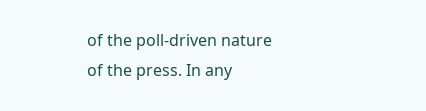of the poll-driven nature of the press. In any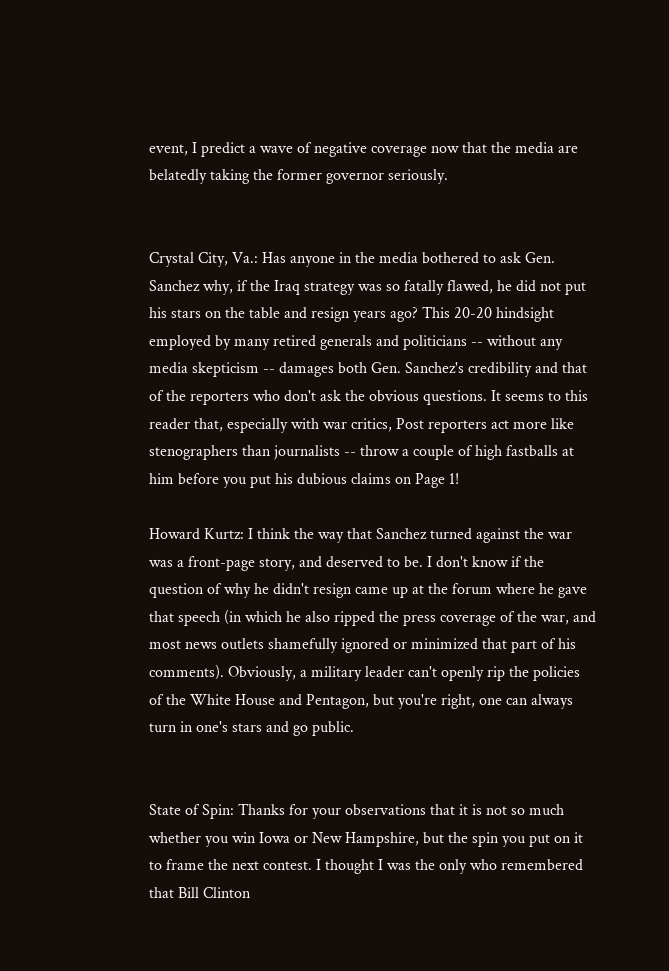event, I predict a wave of negative coverage now that the media are belatedly taking the former governor seriously.


Crystal City, Va.: Has anyone in the media bothered to ask Gen. Sanchez why, if the Iraq strategy was so fatally flawed, he did not put his stars on the table and resign years ago? This 20-20 hindsight employed by many retired generals and politicians -- without any media skepticism -- damages both Gen. Sanchez's credibility and that of the reporters who don't ask the obvious questions. It seems to this reader that, especially with war critics, Post reporters act more like stenographers than journalists -- throw a couple of high fastballs at him before you put his dubious claims on Page 1!

Howard Kurtz: I think the way that Sanchez turned against the war was a front-page story, and deserved to be. I don't know if the question of why he didn't resign came up at the forum where he gave that speech (in which he also ripped the press coverage of the war, and most news outlets shamefully ignored or minimized that part of his comments). Obviously, a military leader can't openly rip the policies of the White House and Pentagon, but you're right, one can always turn in one's stars and go public.


State of Spin: Thanks for your observations that it is not so much whether you win Iowa or New Hampshire, but the spin you put on it to frame the next contest. I thought I was the only who remembered that Bill Clinton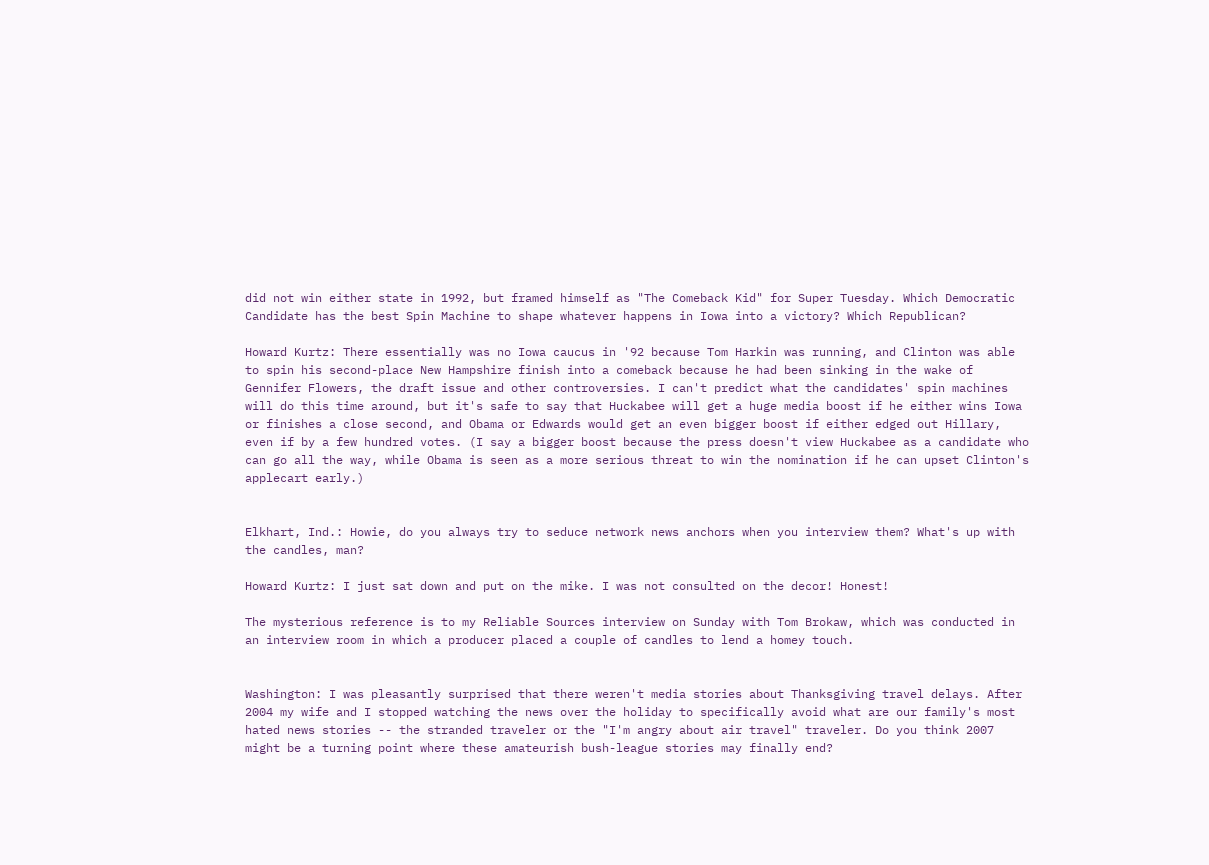did not win either state in 1992, but framed himself as "The Comeback Kid" for Super Tuesday. Which Democratic Candidate has the best Spin Machine to shape whatever happens in Iowa into a victory? Which Republican?

Howard Kurtz: There essentially was no Iowa caucus in '92 because Tom Harkin was running, and Clinton was able to spin his second-place New Hampshire finish into a comeback because he had been sinking in the wake of Gennifer Flowers, the draft issue and other controversies. I can't predict what the candidates' spin machines will do this time around, but it's safe to say that Huckabee will get a huge media boost if he either wins Iowa or finishes a close second, and Obama or Edwards would get an even bigger boost if either edged out Hillary, even if by a few hundred votes. (I say a bigger boost because the press doesn't view Huckabee as a candidate who can go all the way, while Obama is seen as a more serious threat to win the nomination if he can upset Clinton's applecart early.)


Elkhart, Ind.: Howie, do you always try to seduce network news anchors when you interview them? What's up with the candles, man?

Howard Kurtz: I just sat down and put on the mike. I was not consulted on the decor! Honest!

The mysterious reference is to my Reliable Sources interview on Sunday with Tom Brokaw, which was conducted in an interview room in which a producer placed a couple of candles to lend a homey touch.


Washington: I was pleasantly surprised that there weren't media stories about Thanksgiving travel delays. After 2004 my wife and I stopped watching the news over the holiday to specifically avoid what are our family's most hated news stories -- the stranded traveler or the "I'm angry about air travel" traveler. Do you think 2007 might be a turning point where these amateurish bush-league stories may finally end?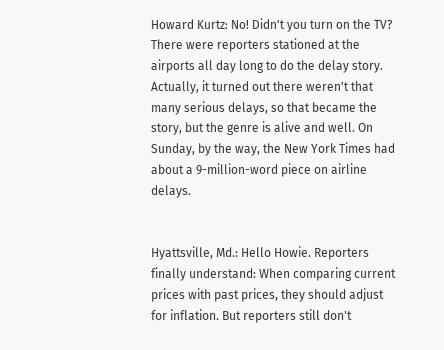Howard Kurtz: No! Didn't you turn on the TV? There were reporters stationed at the airports all day long to do the delay story. Actually, it turned out there weren't that many serious delays, so that became the story, but the genre is alive and well. On Sunday, by the way, the New York Times had about a 9-million-word piece on airline delays.


Hyattsville, Md.: Hello Howie. Reporters finally understand: When comparing current prices with past prices, they should adjust for inflation. But reporters still don't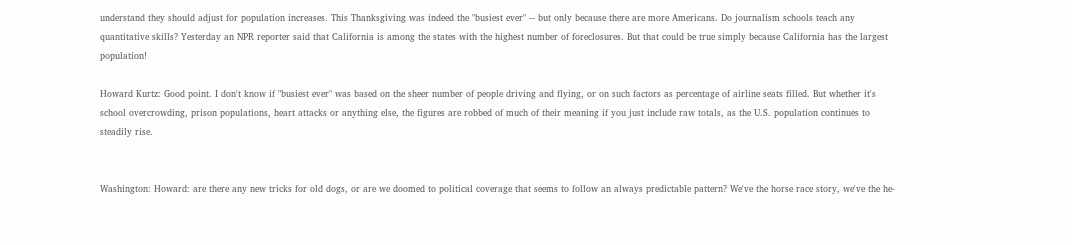understand they should adjust for population increases. This Thanksgiving was indeed the "busiest ever" -- but only because there are more Americans. Do journalism schools teach any quantitative skills? Yesterday an NPR reporter said that California is among the states with the highest number of foreclosures. But that could be true simply because California has the largest population!

Howard Kurtz: Good point. I don't know if "busiest ever" was based on the sheer number of people driving and flying, or on such factors as percentage of airline seats filled. But whether it's school overcrowding, prison populations, heart attacks or anything else, the figures are robbed of much of their meaning if you just include raw totals, as the U.S. population continues to steadily rise.


Washington: Howard: are there any new tricks for old dogs, or are we doomed to political coverage that seems to follow an always predictable pattern? We've the horse race story, we've the he-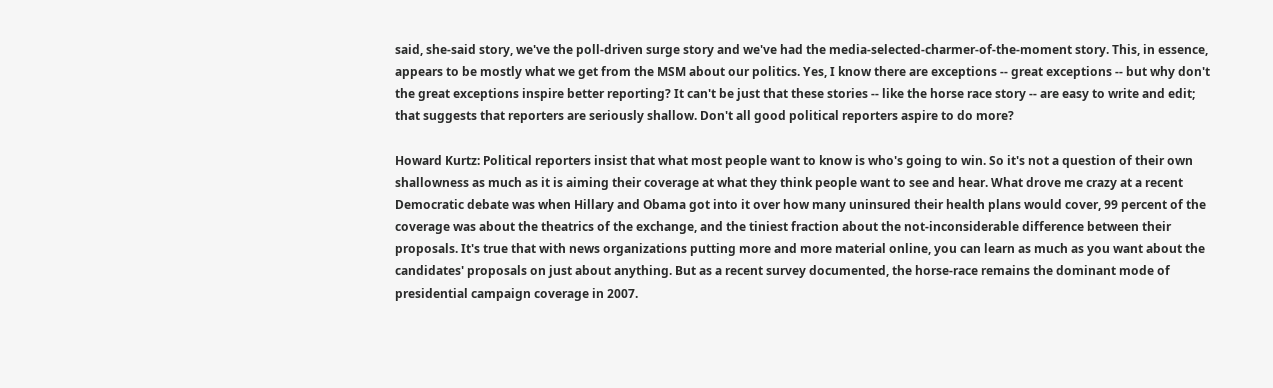said, she-said story, we've the poll-driven surge story and we've had the media-selected-charmer-of-the-moment story. This, in essence, appears to be mostly what we get from the MSM about our politics. Yes, I know there are exceptions -- great exceptions -- but why don't the great exceptions inspire better reporting? It can't be just that these stories -- like the horse race story -- are easy to write and edit; that suggests that reporters are seriously shallow. Don't all good political reporters aspire to do more?

Howard Kurtz: Political reporters insist that what most people want to know is who's going to win. So it's not a question of their own shallowness as much as it is aiming their coverage at what they think people want to see and hear. What drove me crazy at a recent Democratic debate was when Hillary and Obama got into it over how many uninsured their health plans would cover, 99 percent of the coverage was about the theatrics of the exchange, and the tiniest fraction about the not-inconsiderable difference between their proposals. It's true that with news organizations putting more and more material online, you can learn as much as you want about the candidates' proposals on just about anything. But as a recent survey documented, the horse-race remains the dominant mode of presidential campaign coverage in 2007.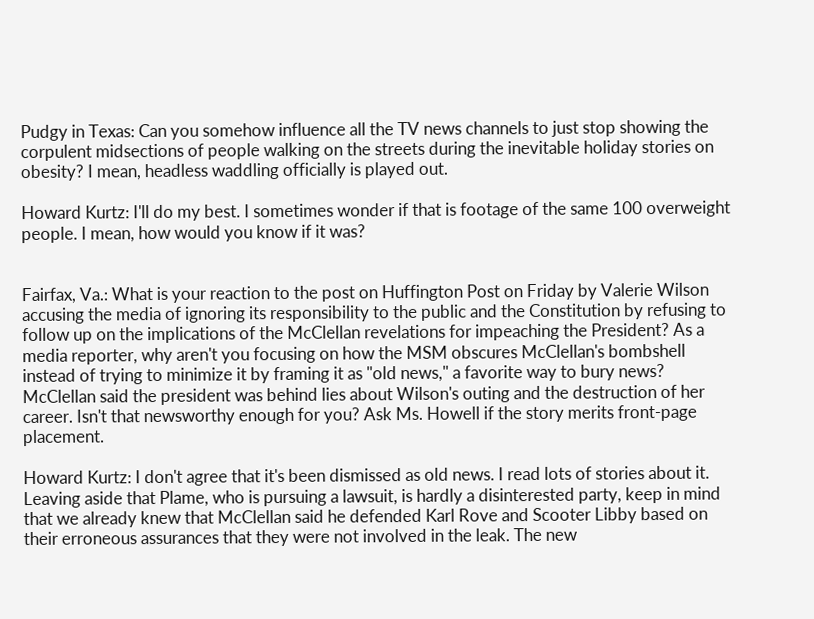Pudgy in Texas: Can you somehow influence all the TV news channels to just stop showing the corpulent midsections of people walking on the streets during the inevitable holiday stories on obesity? I mean, headless waddling officially is played out.

Howard Kurtz: I'll do my best. I sometimes wonder if that is footage of the same 100 overweight people. I mean, how would you know if it was?


Fairfax, Va.: What is your reaction to the post on Huffington Post on Friday by Valerie Wilson accusing the media of ignoring its responsibility to the public and the Constitution by refusing to follow up on the implications of the McClellan revelations for impeaching the President? As a media reporter, why aren't you focusing on how the MSM obscures McClellan's bombshell instead of trying to minimize it by framing it as "old news," a favorite way to bury news? McClellan said the president was behind lies about Wilson's outing and the destruction of her career. Isn't that newsworthy enough for you? Ask Ms. Howell if the story merits front-page placement.

Howard Kurtz: I don't agree that it's been dismissed as old news. I read lots of stories about it. Leaving aside that Plame, who is pursuing a lawsuit, is hardly a disinterested party, keep in mind that we already knew that McClellan said he defended Karl Rove and Scooter Libby based on their erroneous assurances that they were not involved in the leak. The new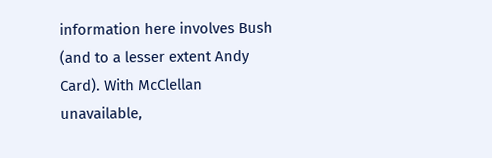information here involves Bush (and to a lesser extent Andy Card). With McClellan unavailable,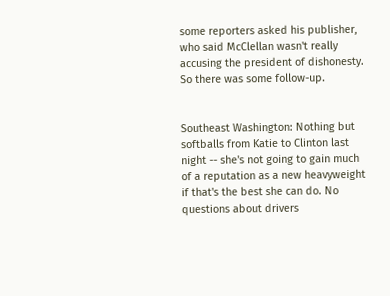some reporters asked his publisher, who said McClellan wasn't really accusing the president of dishonesty. So there was some follow-up.


Southeast Washington: Nothing but softballs from Katie to Clinton last night -- she's not going to gain much of a reputation as a new heavyweight if that's the best she can do. No questions about drivers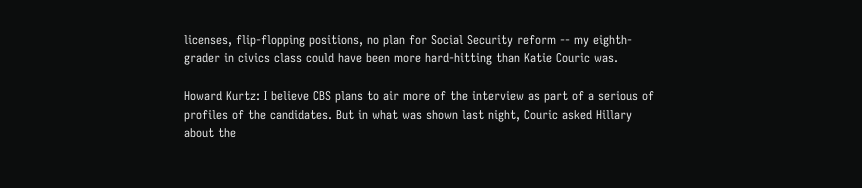licenses, flip-flopping positions, no plan for Social Security reform -- my eighth-grader in civics class could have been more hard-hitting than Katie Couric was.

Howard Kurtz: I believe CBS plans to air more of the interview as part of a serious of profiles of the candidates. But in what was shown last night, Couric asked Hillary about the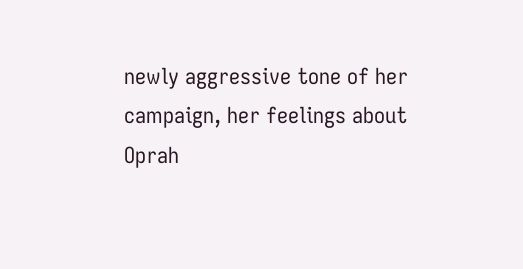newly aggressive tone of her campaign, her feelings about Oprah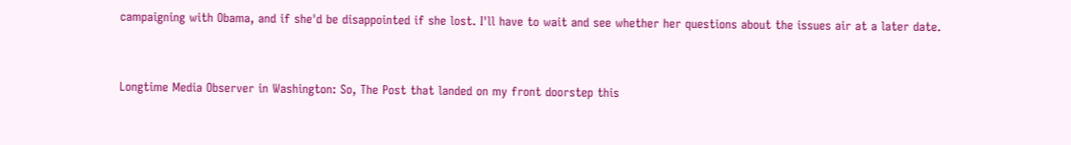campaigning with Obama, and if she'd be disappointed if she lost. I'll have to wait and see whether her questions about the issues air at a later date.


Longtime Media Observer in Washington: So, The Post that landed on my front doorstep this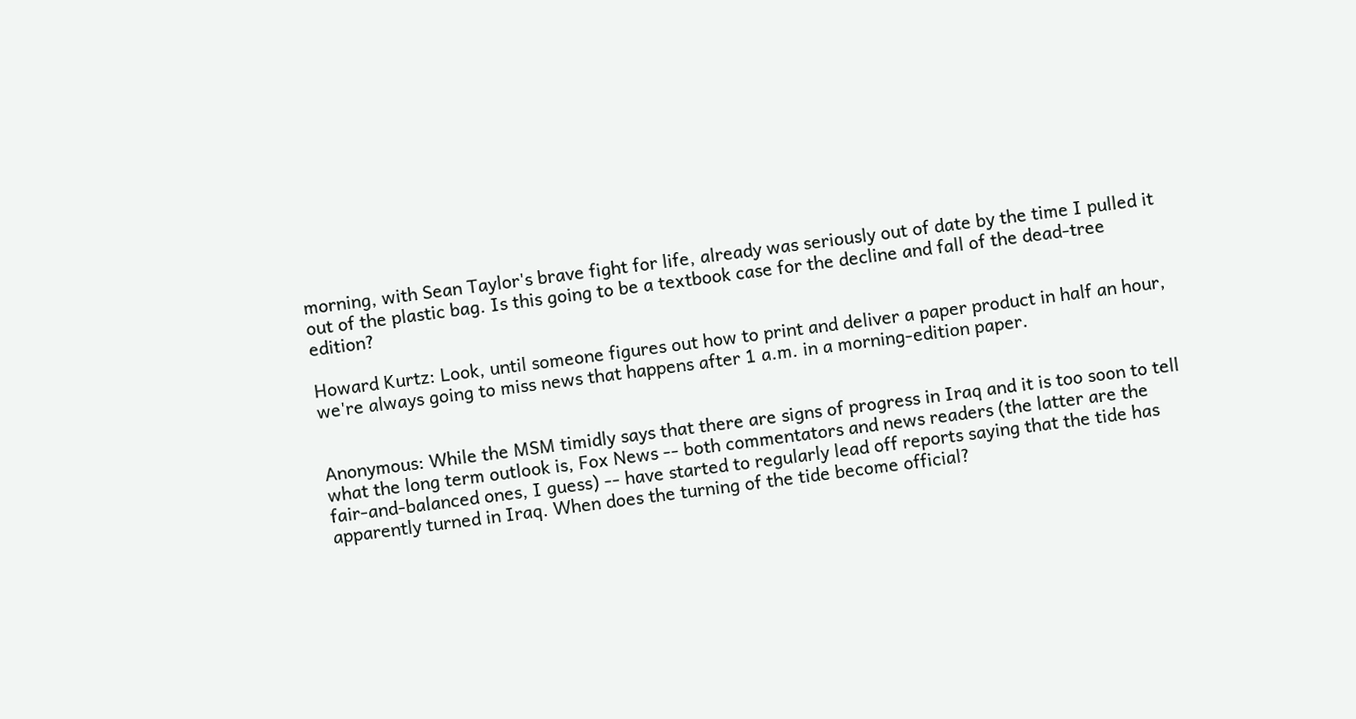morning, with Sean Taylor's brave fight for life, already was seriously out of date by the time I pulled it out of the plastic bag. Is this going to be a textbook case for the decline and fall of the dead-tree edition?

Howard Kurtz: Look, until someone figures out how to print and deliver a paper product in half an hour, we're always going to miss news that happens after 1 a.m. in a morning-edition paper.


Anonymous: While the MSM timidly says that there are signs of progress in Iraq and it is too soon to tell what the long term outlook is, Fox News -- both commentators and news readers (the latter are the fair-and-balanced ones, I guess) -- have started to regularly lead off reports saying that the tide has apparently turned in Iraq. When does the turning of the tide become official?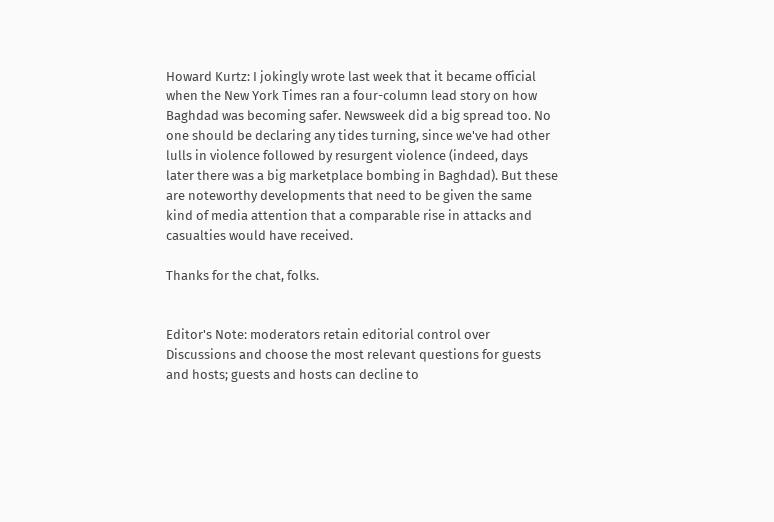Howard Kurtz: I jokingly wrote last week that it became official when the New York Times ran a four-column lead story on how Baghdad was becoming safer. Newsweek did a big spread too. No one should be declaring any tides turning, since we've had other lulls in violence followed by resurgent violence (indeed, days later there was a big marketplace bombing in Baghdad). But these are noteworthy developments that need to be given the same kind of media attention that a comparable rise in attacks and casualties would have received.

Thanks for the chat, folks.


Editor's Note: moderators retain editorial control over Discussions and choose the most relevant questions for guests and hosts; guests and hosts can decline to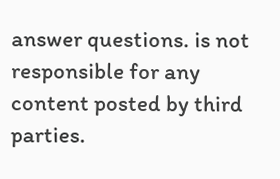answer questions. is not responsible for any content posted by third parties.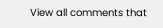View all comments that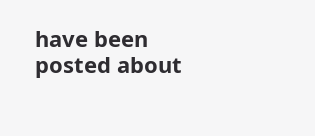have been posted about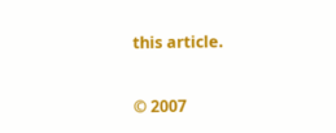this article.

© 2007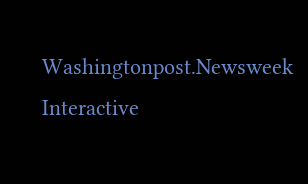Washingtonpost.Newsweek Interactive